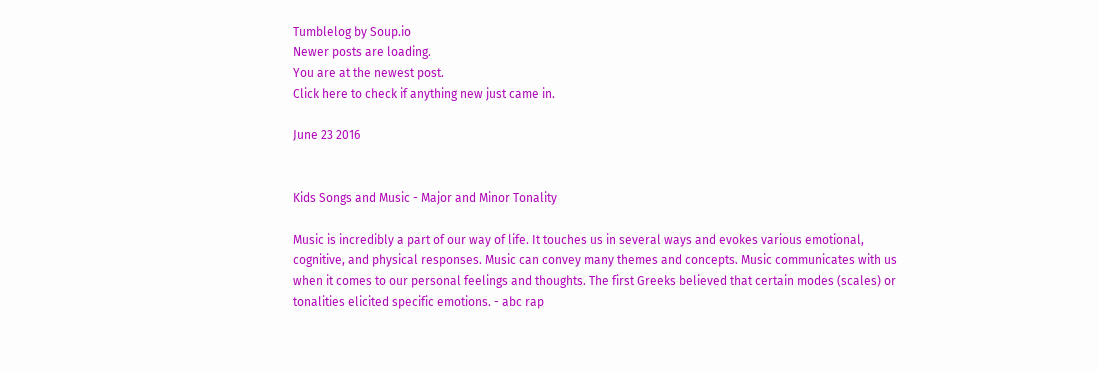Tumblelog by Soup.io
Newer posts are loading.
You are at the newest post.
Click here to check if anything new just came in.

June 23 2016


Kids Songs and Music - Major and Minor Tonality

Music is incredibly a part of our way of life. It touches us in several ways and evokes various emotional, cognitive, and physical responses. Music can convey many themes and concepts. Music communicates with us when it comes to our personal feelings and thoughts. The first Greeks believed that certain modes (scales) or tonalities elicited specific emotions. - abc rap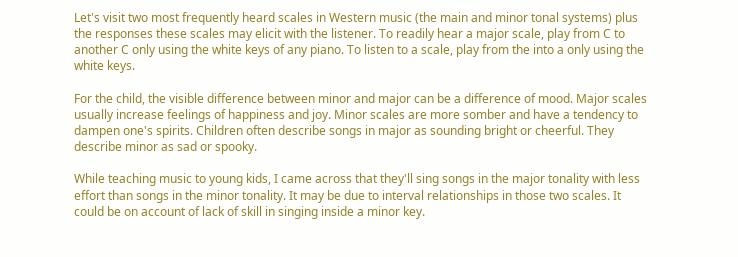Let's visit two most frequently heard scales in Western music (the main and minor tonal systems) plus the responses these scales may elicit with the listener. To readily hear a major scale, play from C to another C only using the white keys of any piano. To listen to a scale, play from the into a only using the white keys.

For the child, the visible difference between minor and major can be a difference of mood. Major scales usually increase feelings of happiness and joy. Minor scales are more somber and have a tendency to dampen one's spirits. Children often describe songs in major as sounding bright or cheerful. They describe minor as sad or spooky.

While teaching music to young kids, I came across that they'll sing songs in the major tonality with less effort than songs in the minor tonality. It may be due to interval relationships in those two scales. It could be on account of lack of skill in singing inside a minor key.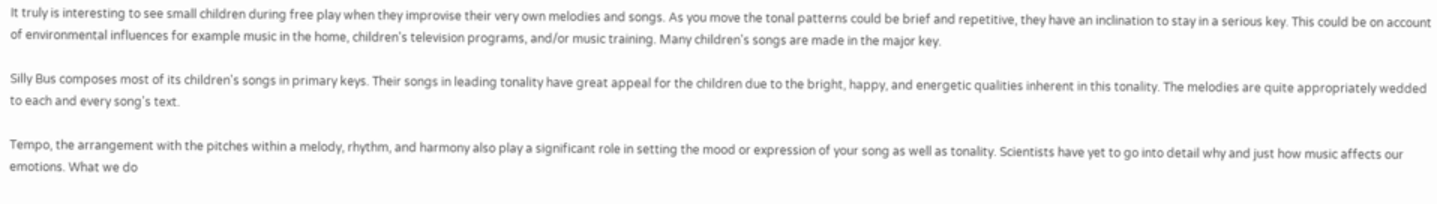It truly is interesting to see small children during free play when they improvise their very own melodies and songs. As you move the tonal patterns could be brief and repetitive, they have an inclination to stay in a serious key. This could be on account of environmental influences for example music in the home, children's television programs, and/or music training. Many children's songs are made in the major key.

Silly Bus composes most of its children's songs in primary keys. Their songs in leading tonality have great appeal for the children due to the bright, happy, and energetic qualities inherent in this tonality. The melodies are quite appropriately wedded to each and every song's text.

Tempo, the arrangement with the pitches within a melody, rhythm, and harmony also play a significant role in setting the mood or expression of your song as well as tonality. Scientists have yet to go into detail why and just how music affects our emotions. What we do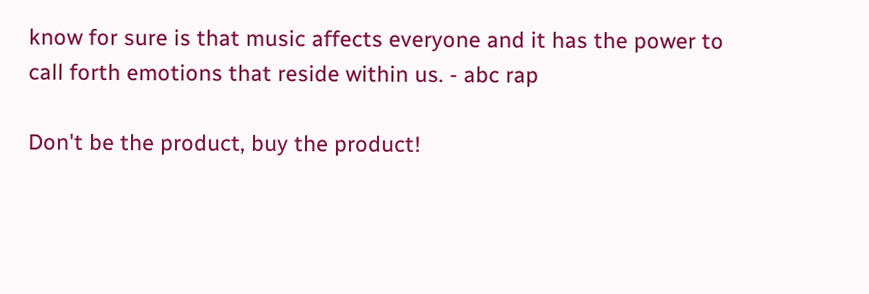know for sure is that music affects everyone and it has the power to call forth emotions that reside within us. - abc rap

Don't be the product, buy the product!